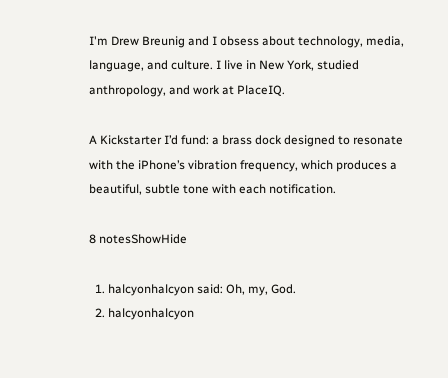I'm Drew Breunig and I obsess about technology, media, language, and culture. I live in New York, studied anthropology, and work at PlaceIQ.

A Kickstarter I’d fund: a brass dock designed to resonate with the iPhone’s vibration frequency, which produces a beautiful, subtle tone with each notification.

8 notesShowHide

  1. halcyonhalcyon said: Oh, my, God.
  2. halcyonhalcyon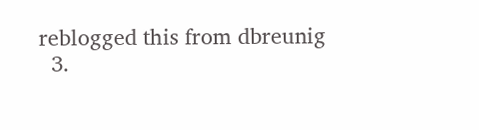reblogged this from dbreunig
  3.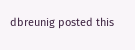dbreunig posted this